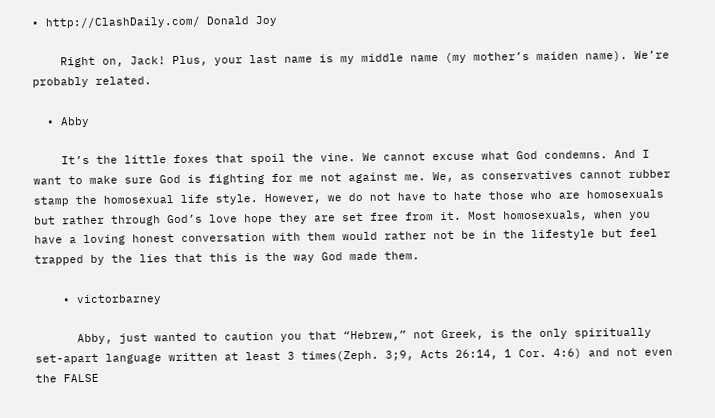• http://ClashDaily.com/ Donald Joy

    Right on, Jack! Plus, your last name is my middle name (my mother’s maiden name). We’re probably related.

  • Abby

    It’s the little foxes that spoil the vine. We cannot excuse what God condemns. And I want to make sure God is fighting for me not against me. We, as conservatives cannot rubber stamp the homosexual life style. However, we do not have to hate those who are homosexuals but rather through God’s love hope they are set free from it. Most homosexuals, when you have a loving honest conversation with them would rather not be in the lifestyle but feel trapped by the lies that this is the way God made them.

    • victorbarney

      Abby, just wanted to caution you that “Hebrew,” not Greek, is the only spiritually set-apart language written at least 3 times(Zeph. 3;9, Acts 26:14, 1 Cor. 4:6) and not even the FALSE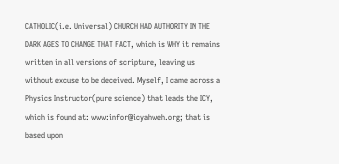CATHOLIC(i.e. Universal) CHURCH HAD AUTHORITY IN THE DARK AGES TO CHANGE THAT FACT, which is WHY it remains written in all versions of scripture, leaving us without excuse to be deceived. Myself, I came across a Physics Instructor(pure science) that leads the ICY, which is found at: www:infor@icyahweh.org; that is based upon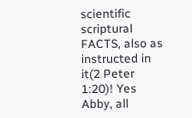scientific scriptural FACTS, also as instructed in it(2 Peter 1:20)! Yes Abby, all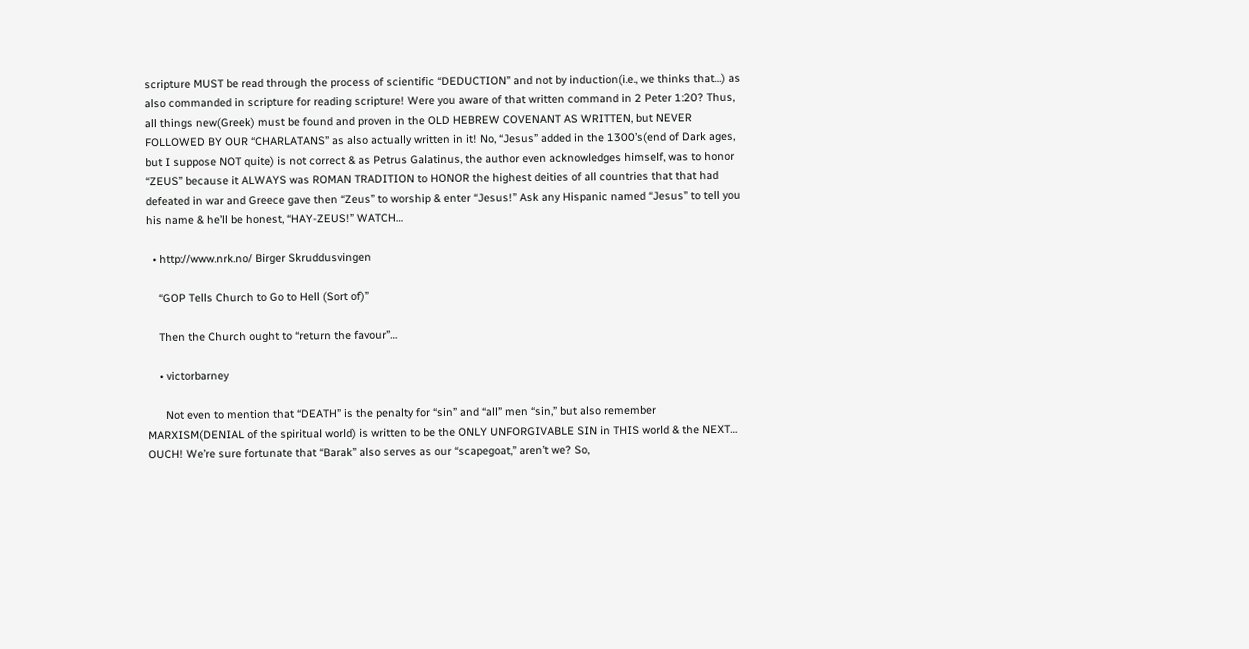scripture MUST be read through the process of scientific “DEDUCTION” and not by induction(i.e., we thinks that…) as also commanded in scripture for reading scripture! Were you aware of that written command in 2 Peter 1:20? Thus, all things new(Greek) must be found and proven in the OLD HEBREW COVENANT AS WRITTEN, but NEVER FOLLOWED BY OUR “CHARLATANS” as also actually written in it! No, “Jesus” added in the 1300’s(end of Dark ages, but I suppose NOT quite) is not correct & as Petrus Galatinus, the author even acknowledges himself, was to honor “ZEUS” because it ALWAYS was ROMAN TRADITION to HONOR the highest deities of all countries that that had defeated in war and Greece gave then “Zeus” to worship & enter “Jesus!” Ask any Hispanic named “Jesus” to tell you his name & he’ll be honest, “HAY-ZEUS!” WATCH…

  • http://www.nrk.no/ Birger Skruddusvingen

    “GOP Tells Church to Go to Hell (Sort of)”

    Then the Church ought to “return the favour”…

    • victorbarney

      Not even to mention that “DEATH” is the penalty for “sin” and “all” men “sin,” but also remember MARXISM(DENIAL of the spiritual world) is written to be the ONLY UNFORGIVABLE SIN in THIS world & the NEXT… OUCH! We’re sure fortunate that “Barak” also serves as our “scapegoat,” aren’t we? So,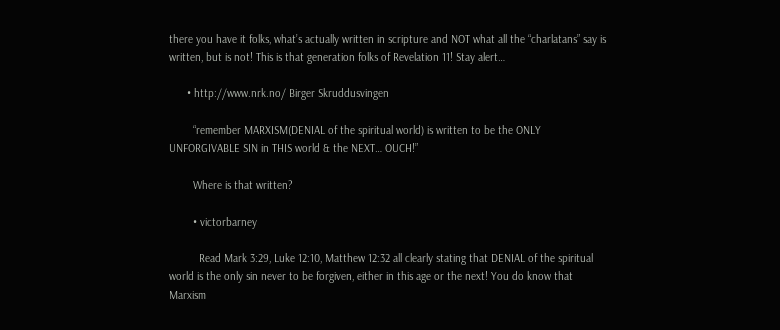there you have it folks, what’s actually written in scripture and NOT what all the “charlatans” say is written, but is not! This is that generation folks of Revelation 11! Stay alert…

      • http://www.nrk.no/ Birger Skruddusvingen

        “remember MARXISM(DENIAL of the spiritual world) is written to be the ONLY UNFORGIVABLE SIN in THIS world & the NEXT… OUCH!”

        Where is that written?

        • victorbarney

          Read Mark 3:29, Luke 12:10, Matthew 12:32 all clearly stating that DENIAL of the spiritual world is the only sin never to be forgiven, either in this age or the next! You do know that Marxism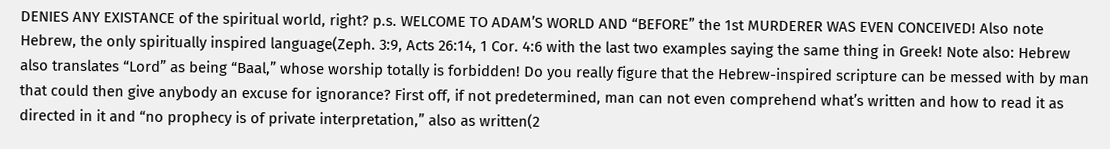DENIES ANY EXISTANCE of the spiritual world, right? p.s. WELCOME TO ADAM’S WORLD AND “BEFORE” the 1st MURDERER WAS EVEN CONCEIVED! Also note Hebrew, the only spiritually inspired language(Zeph. 3:9, Acts 26:14, 1 Cor. 4:6 with the last two examples saying the same thing in Greek! Note also: Hebrew also translates “Lord” as being “Baal,” whose worship totally is forbidden! Do you really figure that the Hebrew-inspired scripture can be messed with by man that could then give anybody an excuse for ignorance? First off, if not predetermined, man can not even comprehend what’s written and how to read it as directed in it and “no prophecy is of private interpretation,” also as written(2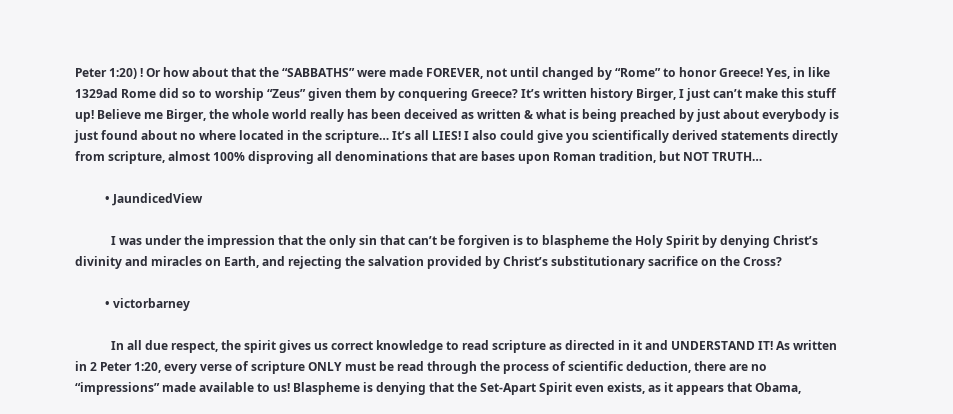Peter 1:20) ! Or how about that the “SABBATHS” were made FOREVER, not until changed by “Rome” to honor Greece! Yes, in like 1329ad Rome did so to worship “Zeus” given them by conquering Greece? It’s written history Birger, I just can’t make this stuff up! Believe me Birger, the whole world really has been deceived as written & what is being preached by just about everybody is just found about no where located in the scripture… It’s all LIES! I also could give you scientifically derived statements directly from scripture, almost 100% disproving all denominations that are bases upon Roman tradition, but NOT TRUTH…

          • JaundicedView

            I was under the impression that the only sin that can’t be forgiven is to blaspheme the Holy Spirit by denying Christ’s divinity and miracles on Earth, and rejecting the salvation provided by Christ’s substitutionary sacrifice on the Cross?

          • victorbarney

            In all due respect, the spirit gives us correct knowledge to read scripture as directed in it and UNDERSTAND IT! As written in 2 Peter 1:20, every verse of scripture ONLY must be read through the process of scientific deduction, there are no “impressions” made available to us! Blaspheme is denying that the Set-Apart Spirit even exists, as it appears that Obama,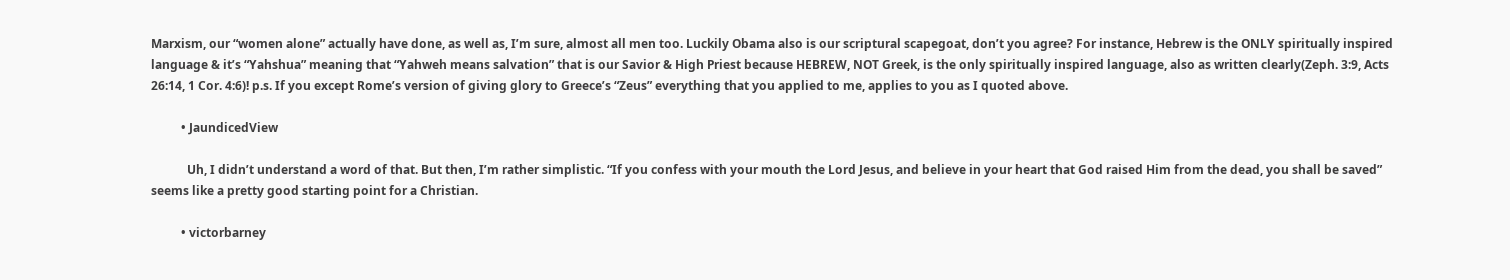Marxism, our “women alone” actually have done, as well as, I’m sure, almost all men too. Luckily Obama also is our scriptural scapegoat, don’t you agree? For instance, Hebrew is the ONLY spiritually inspired language & it’s “Yahshua” meaning that “Yahweh means salvation” that is our Savior & High Priest because HEBREW, NOT Greek, is the only spiritually inspired language, also as written clearly(Zeph. 3:9, Acts 26:14, 1 Cor. 4:6)! p.s. If you except Rome’s version of giving glory to Greece’s “Zeus” everything that you applied to me, applies to you as I quoted above.

          • JaundicedView

            Uh, I didn’t understand a word of that. But then, I’m rather simplistic. “If you confess with your mouth the Lord Jesus, and believe in your heart that God raised Him from the dead, you shall be saved” seems like a pretty good starting point for a Christian.

          • victorbarney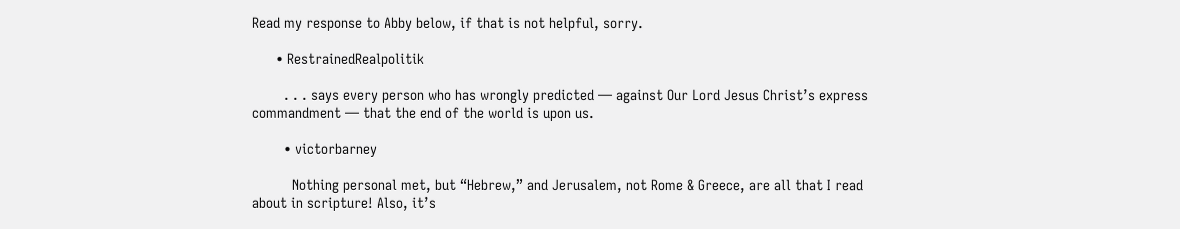Read my response to Abby below, if that is not helpful, sorry.

      • RestrainedRealpolitik

        . . . says every person who has wrongly predicted — against Our Lord Jesus Christ’s express commandment — that the end of the world is upon us.

        • victorbarney

          Nothing personal met, but “Hebrew,” and Jerusalem, not Rome & Greece, are all that I read about in scripture! Also, it’s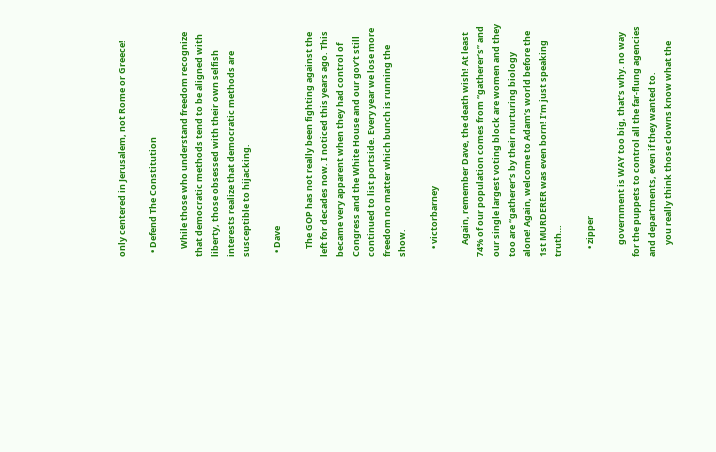only centered in Jerusalem, not Rome or Greece!

  • Defend The Constitution

    While those who understand freedom recognize that democratic methods tend to be aligned with liberty, those obsessed with their own selfish interests realize that democratic methods are susceptible to hijacking.

  • Dave

    The GOP has not really been fighting against the left for decades now. I noticed this years ago. This became very apparent when they had control of Congress and the White House and our gov’t still continued to list portside. Every year we lose more freedom no matter which bunch is running the show.

    • victorbarney

      Again, remember Dave, the death wish! At least 74% of our population comes from “gatherer’s” and our single largest voting block are women and they too are “gatherer’s by their nurturing biology alone! Again, welcome to Adam’s world before the 1st MURDERER was even born! I’m just speaking truth…

    • zipper

      government is WAY too big, that’s why. no way for the puppets to control all the far-flung agencies and departments, even if they wanted to.
      you really think those clowns know what the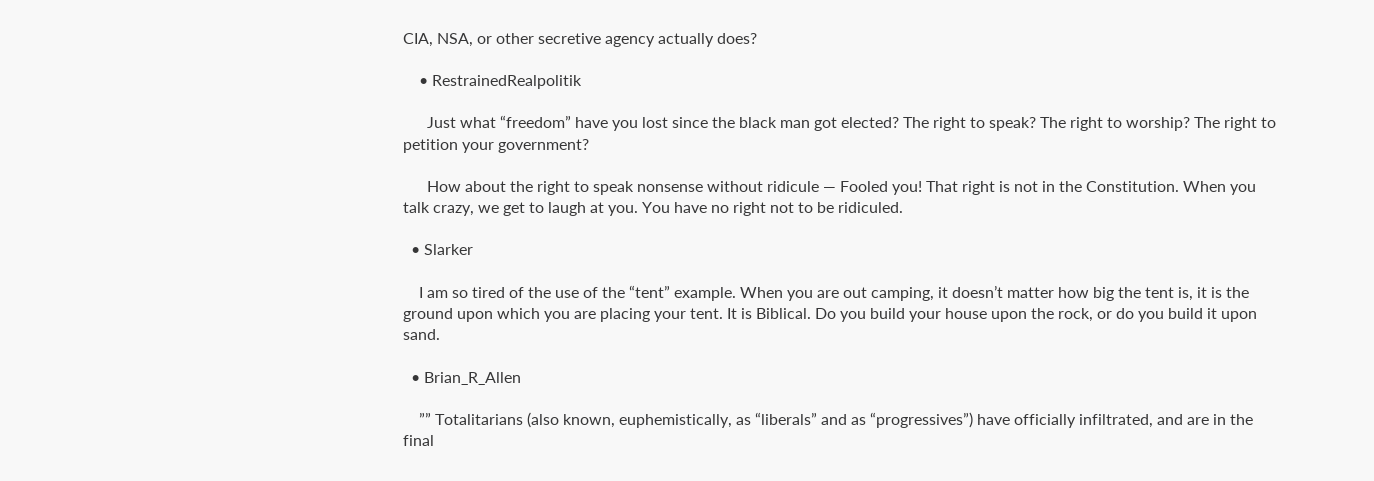CIA, NSA, or other secretive agency actually does?

    • RestrainedRealpolitik

      Just what “freedom” have you lost since the black man got elected? The right to speak? The right to worship? The right to petition your government?

      How about the right to speak nonsense without ridicule — Fooled you! That right is not in the Constitution. When you talk crazy, we get to laugh at you. You have no right not to be ridiculed.

  • Slarker

    I am so tired of the use of the “tent” example. When you are out camping, it doesn’t matter how big the tent is, it is the ground upon which you are placing your tent. It is Biblical. Do you build your house upon the rock, or do you build it upon sand.

  • Brian_R_Allen

    ”” Totalitarians (also known, euphemistically, as “liberals” and as “progressives”) have officially infiltrated, and are in the final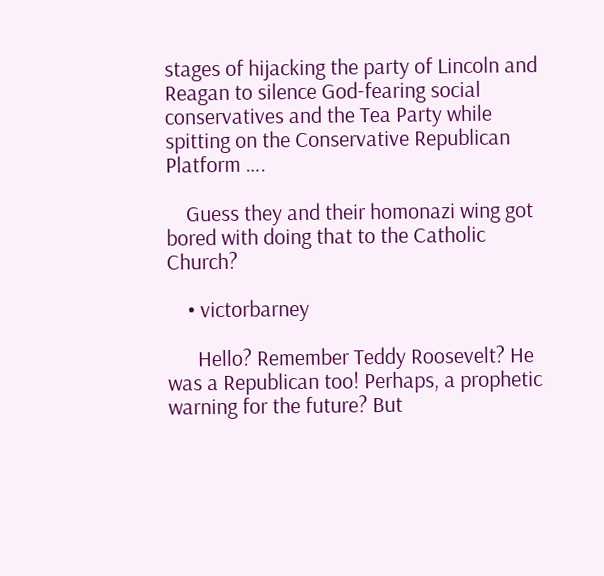stages of hijacking the party of Lincoln and Reagan to silence God-fearing social conservatives and the Tea Party while spitting on the Conservative Republican Platform ….

    Guess they and their homonazi wing got bored with doing that to the Catholic Church?

    • victorbarney

      Hello? Remember Teddy Roosevelt? He was a Republican too! Perhaps, a prophetic warning for the future? But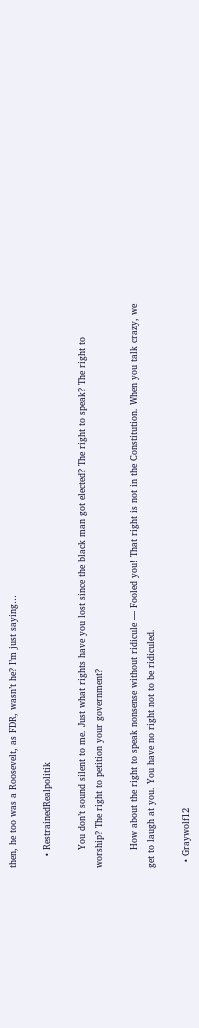then, he too was a Roosevelt, as FDR, wasn’t he? I’m just saying…

    • RestrainedRealpolitik

      You don’t sound silent to me. Just what rights have you lost since the black man got elected? The right to speak? The right to worship? The right to petition your government?

      How about the right to speak nonsense without ridicule — Fooled you! That right is not in the Constitution. When you talk crazy, we get to laugh at you. You have no right not to be ridiculed.

  • Graywolf12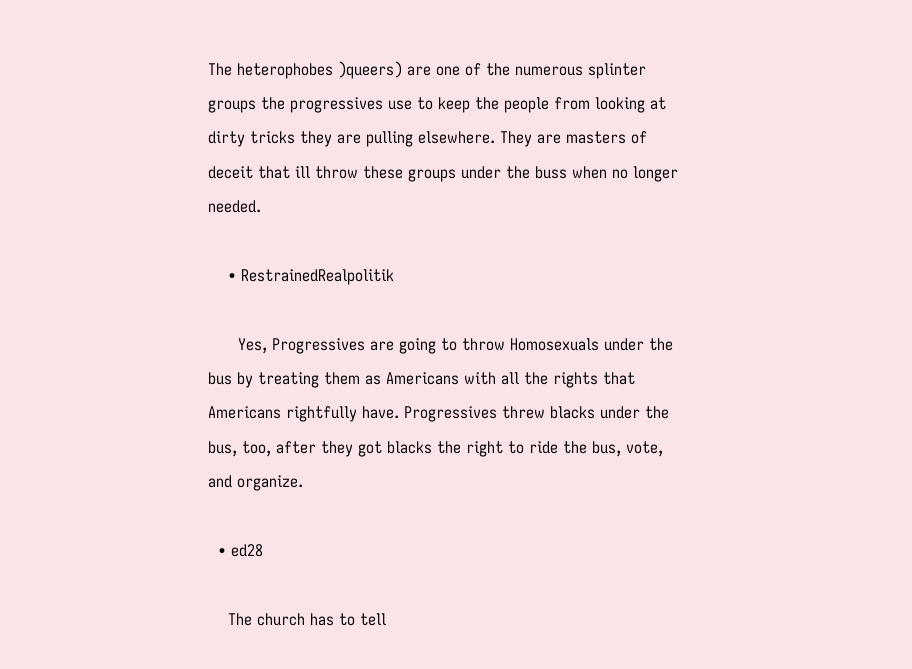The heterophobes )queers) are one of the numerous splinter groups the progressives use to keep the people from looking at dirty tricks they are pulling elsewhere. They are masters of deceit that ill throw these groups under the buss when no longer needed.

    • RestrainedRealpolitik

      Yes, Progressives are going to throw Homosexuals under the bus by treating them as Americans with all the rights that Americans rightfully have. Progressives threw blacks under the bus, too, after they got blacks the right to ride the bus, vote, and organize.

  • ed28

    The church has to tell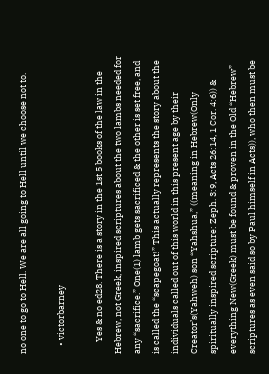no one to go to Hell. We are all going to Hell until we choose not to.

    • victorbarney

      Yes & no ed28. There is a story in the 1st 5 books of the law in the Hebrew, not Greek, inspired scriptures about the two lambs needed for any “sacrifice.” One(1) lamb gets sacrificed & the other is set free, and is called the “scapegoat!” This actually represents the story about the individuals called out of this world in this present age by their Creator’s(Yahweh) son “Yahshua,” ((meaning in Hebrew(Only spiritually inspired scripture: Zeph. 3:9, Acts 26:14, 1 Cor. 4:6)) & everything New(Greek) must be found & proven in the Old “Hebrew” scriptures as even said so by Paul himself in Acts)), who then must be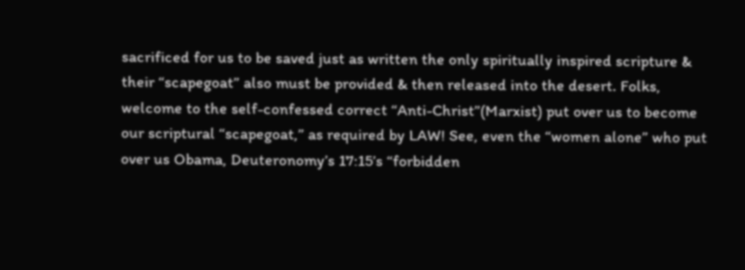sacrificed for us to be saved just as written the only spiritually inspired scripture & their “scapegoat” also must be provided & then released into the desert. Folks, welcome to the self-confessed correct “Anti-Christ”(Marxist) put over us to become our scriptural “scapegoat,” as required by LAW! See, even the “women alone” who put over us Obama, Deuteronomy’s 17:15’s “forbidden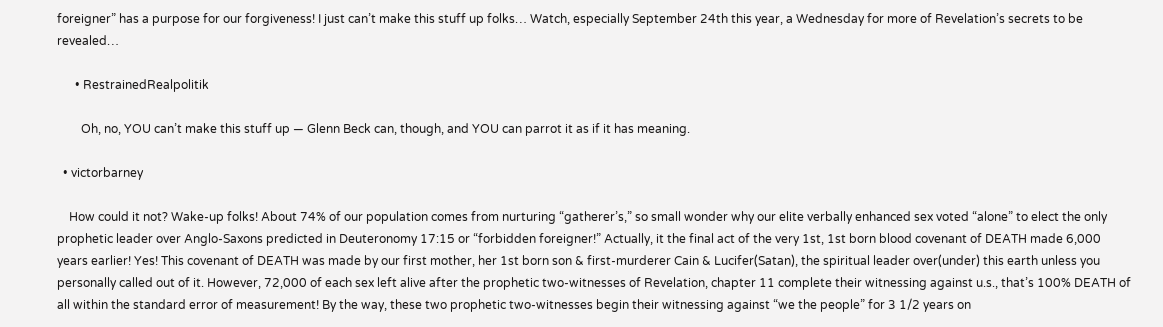foreigner” has a purpose for our forgiveness! I just can’t make this stuff up folks… Watch, especially September 24th this year, a Wednesday for more of Revelation’s secrets to be revealed…

      • RestrainedRealpolitik

        Oh, no, YOU can’t make this stuff up — Glenn Beck can, though, and YOU can parrot it as if it has meaning.

  • victorbarney

    How could it not? Wake-up folks! About 74% of our population comes from nurturing “gatherer’s,” so small wonder why our elite verbally enhanced sex voted “alone” to elect the only prophetic leader over Anglo-Saxons predicted in Deuteronomy 17:15 or “forbidden foreigner!” Actually, it the final act of the very 1st, 1st born blood covenant of DEATH made 6,000 years earlier! Yes! This covenant of DEATH was made by our first mother, her 1st born son & first-murderer Cain & Lucifer(Satan), the spiritual leader over(under) this earth unless you personally called out of it. However, 72,000 of each sex left alive after the prophetic two-witnesses of Revelation, chapter 11 complete their witnessing against u.s., that’s 100% DEATH of all within the standard error of measurement! By the way, these two prophetic two-witnesses begin their witnessing against “we the people” for 3 1/2 years on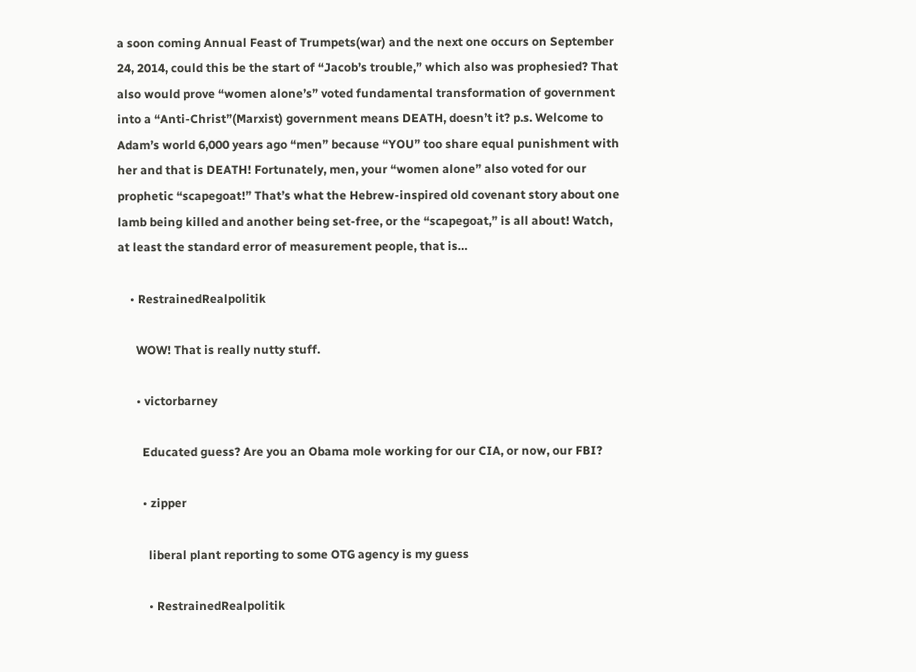a soon coming Annual Feast of Trumpets(war) and the next one occurs on September 24, 2014, could this be the start of “Jacob’s trouble,” which also was prophesied? That also would prove “women alone’s” voted fundamental transformation of government into a “Anti-Christ”(Marxist) government means DEATH, doesn’t it? p.s. Welcome to Adam’s world 6,000 years ago “men” because “YOU” too share equal punishment with her and that is DEATH! Fortunately, men, your “women alone” also voted for our prophetic “scapegoat!” That’s what the Hebrew-inspired old covenant story about one lamb being killed and another being set-free, or the “scapegoat,” is all about! Watch, at least the standard error of measurement people, that is…

    • RestrainedRealpolitik

      WOW! That is really nutty stuff.

      • victorbarney

        Educated guess? Are you an Obama mole working for our CIA, or now, our FBI?

        • zipper

          liberal plant reporting to some OTG agency is my guess

          • RestrainedRealpolitik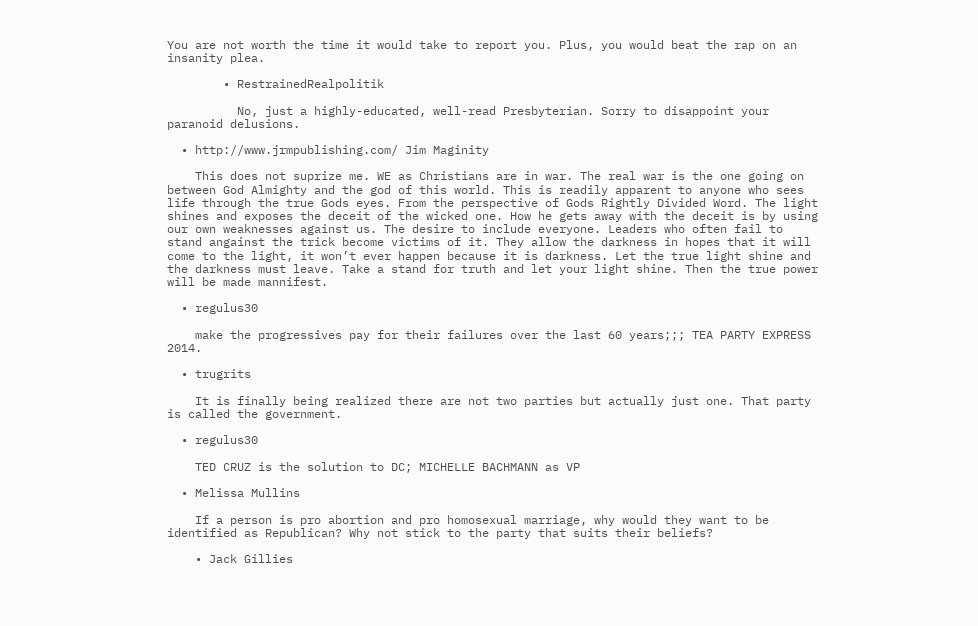You are not worth the time it would take to report you. Plus, you would beat the rap on an insanity plea.

        • RestrainedRealpolitik

          No, just a highly-educated, well-read Presbyterian. Sorry to disappoint your paranoid delusions.

  • http://www.jrmpublishing.com/ Jim Maginity

    This does not suprize me. WE as Christians are in war. The real war is the one going on between God Almighty and the god of this world. This is readily apparent to anyone who sees life through the true Gods eyes. From the perspective of Gods Rightly Divided Word. The light shines and exposes the deceit of the wicked one. How he gets away with the deceit is by using our own weaknesses against us. The desire to include everyone. Leaders who often fail to stand angainst the trick become victims of it. They allow the darkness in hopes that it will come to the light, it won’t ever happen because it is darkness. Let the true light shine and the darkness must leave. Take a stand for truth and let your light shine. Then the true power will be made mannifest.

  • regulus30

    make the progressives pay for their failures over the last 60 years;;; TEA PARTY EXPRESS 2014.

  • trugrits

    It is finally being realized there are not two parties but actually just one. That party is called the government.

  • regulus30

    TED CRUZ is the solution to DC; MICHELLE BACHMANN as VP

  • Melissa Mullins

    If a person is pro abortion and pro homosexual marriage, why would they want to be identified as Republican? Why not stick to the party that suits their beliefs?

    • Jack Gillies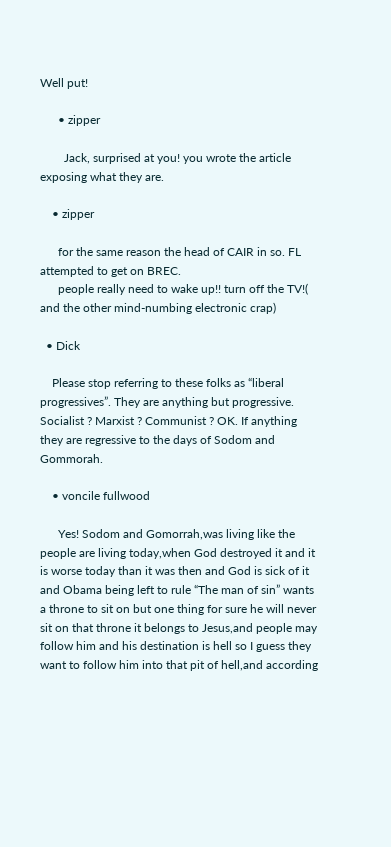Well put!

      • zipper

        Jack, surprised at you! you wrote the article exposing what they are.

    • zipper

      for the same reason the head of CAIR in so. FL attempted to get on BREC.
      people really need to wake up!! turn off the TV!( and the other mind-numbing electronic crap)

  • Dick

    Please stop referring to these folks as “liberal progressives”. They are anything but progressive. Socialist ? Marxist ? Communist ? OK. If anything they are regressive to the days of Sodom and Gommorah.

    • voncile fullwood

      Yes! Sodom and Gomorrah,was living like the people are living today,when God destroyed it and it is worse today than it was then and God is sick of it and Obama being left to rule “The man of sin” wants a throne to sit on but one thing for sure he will never sit on that throne it belongs to Jesus,and people may follow him and his destination is hell so I guess they want to follow him into that pit of hell,and according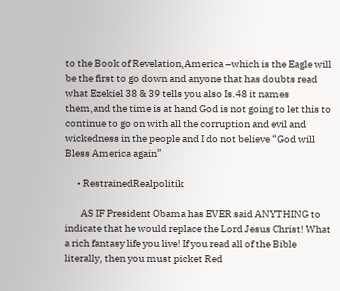to the Book of Revelation,America –which is the Eagle will be the first to go down and anyone that has doubts read what Ezekiel 38 & 39 tells you also Is.48 it names them,and the time is at hand God is not going to let this to continue to go on with all the corruption and evil and wickedness in the people and I do not believe “God will Bless America again”

      • RestrainedRealpolitik

        AS IF President Obama has EVER said ANYTHING to indicate that he would replace the Lord Jesus Christ! What a rich fantasy life you live! If you read all of the Bible literally, then you must picket Red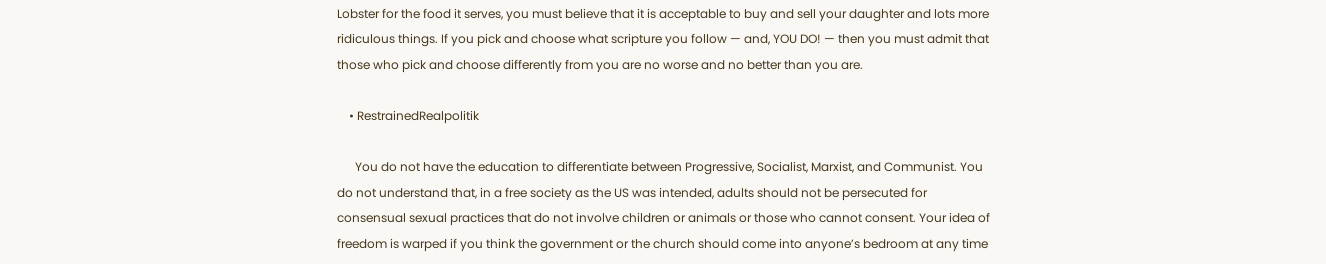Lobster for the food it serves, you must believe that it is acceptable to buy and sell your daughter and lots more ridiculous things. If you pick and choose what scripture you follow — and, YOU DO! — then you must admit that those who pick and choose differently from you are no worse and no better than you are.

    • RestrainedRealpolitik

      You do not have the education to differentiate between Progressive, Socialist, Marxist, and Communist. You do not understand that, in a free society as the US was intended, adults should not be persecuted for consensual sexual practices that do not involve children or animals or those who cannot consent. Your idea of freedom is warped if you think the government or the church should come into anyone’s bedroom at any time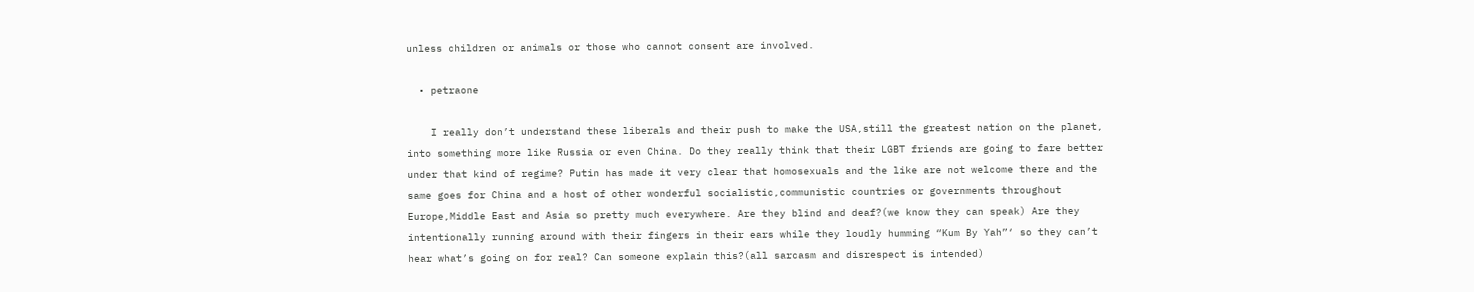unless children or animals or those who cannot consent are involved.

  • petraone

    I really don’t understand these liberals and their push to make the USA,still the greatest nation on the planet, into something more like Russia or even China. Do they really think that their LGBT friends are going to fare better under that kind of regime? Putin has made it very clear that homosexuals and the like are not welcome there and the same goes for China and a host of other wonderful socialistic,communistic countries or governments throughout Europe,Middle East and Asia so pretty much everywhere. Are they blind and deaf?(we know they can speak) Are they intentionally running around with their fingers in their ears while they loudly humming “Kum By Yah”‘ so they can’t hear what’s going on for real? Can someone explain this?(all sarcasm and disrespect is intended)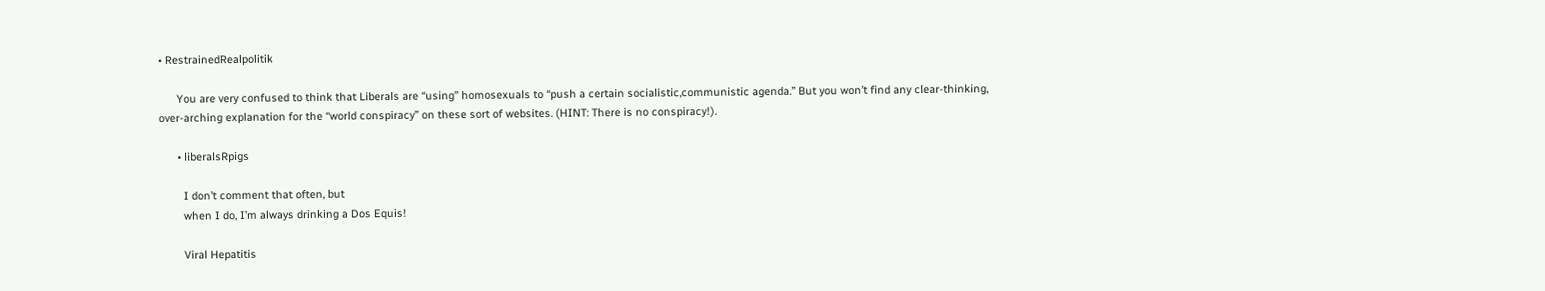• RestrainedRealpolitik

      You are very confused to think that Liberals are “using” homosexuals to “push a certain socialistic,communistic agenda.” But you won’t find any clear-thinking, over-arching explanation for the “world conspiracy” on these sort of websites. (HINT: There is no conspiracy!).

      • liberalsRpigs

        I don’t comment that often, but
        when I do, I’m always drinking a Dos Equis!

        Viral Hepatitis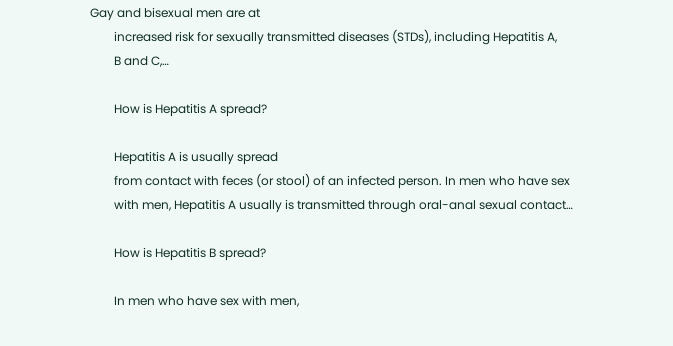Gay and bisexual men are at
        increased risk for sexually transmitted diseases (STDs), including Hepatitis A,
        B and C,…

        How is Hepatitis A spread?

        Hepatitis A is usually spread
        from contact with feces (or stool) of an infected person. In men who have sex
        with men, Hepatitis A usually is transmitted through oral-anal sexual contact…

        How is Hepatitis B spread?

        In men who have sex with men,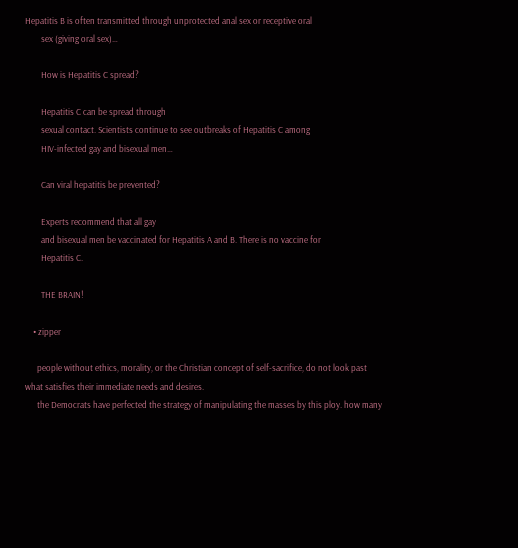Hepatitis B is often transmitted through unprotected anal sex or receptive oral
        sex (giving oral sex)…

        How is Hepatitis C spread?

        Hepatitis C can be spread through
        sexual contact. Scientists continue to see outbreaks of Hepatitis C among
        HIV-infected gay and bisexual men…

        Can viral hepatitis be prevented?

        Experts recommend that all gay
        and bisexual men be vaccinated for Hepatitis A and B. There is no vaccine for
        Hepatitis C.

        THE BRAIN!

    • zipper

      people without ethics, morality, or the Christian concept of self-sacrifice, do not look past what satisfies their immediate needs and desires.
      the Democrats have perfected the strategy of manipulating the masses by this ploy. how many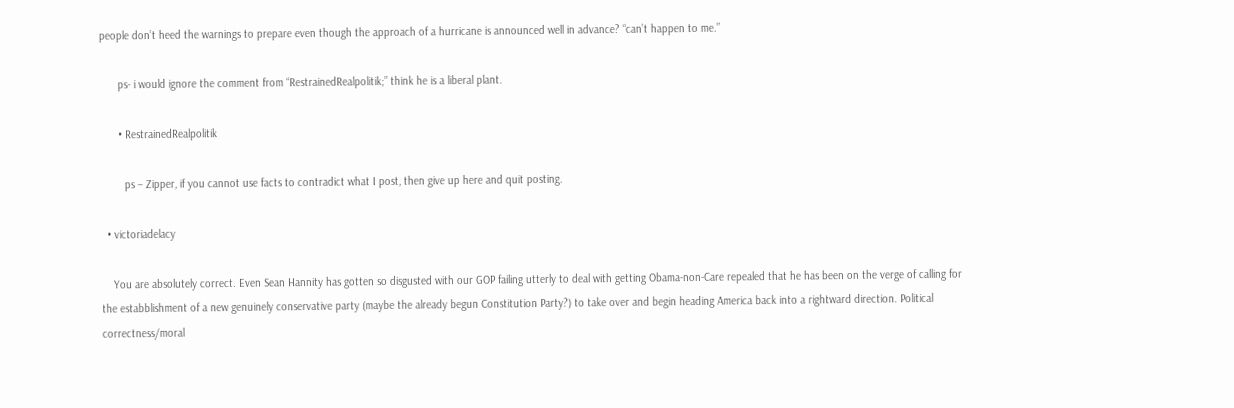people don’t heed the warnings to prepare even though the approach of a hurricane is announced well in advance? “can’t happen to me.”

      ps- i would ignore the comment from “RestrainedRealpolitik;” think he is a liberal plant.

      • RestrainedRealpolitik

        ps – Zipper, if you cannot use facts to contradict what I post, then give up here and quit posting.

  • victoriadelacy

    You are absolutely correct. Even Sean Hannity has gotten so disgusted with our GOP failing utterly to deal with getting Obama-non-Care repealed that he has been on the verge of calling for the estabblishment of a new genuinely conservative party (maybe the already begun Constitution Party?) to take over and begin heading America back into a rightward direction. Political correctness/moral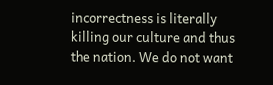incorrectness is literally killing our culture and thus the nation. We do not want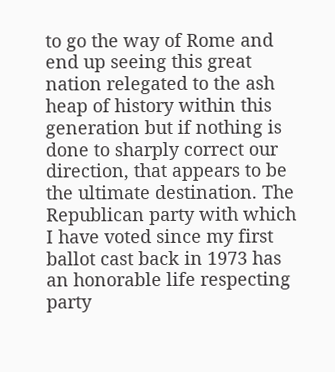to go the way of Rome and end up seeing this great nation relegated to the ash heap of history within this generation but if nothing is done to sharply correct our direction, that appears to be the ultimate destination. The Republican party with which I have voted since my first ballot cast back in 1973 has an honorable life respecting party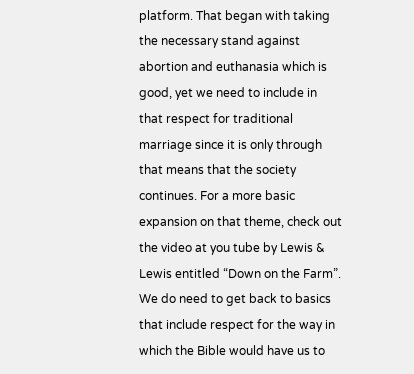platform. That began with taking the necessary stand against abortion and euthanasia which is good, yet we need to include in that respect for traditional marriage since it is only through that means that the society continues. For a more basic expansion on that theme, check out the video at you tube by Lewis & Lewis entitled “Down on the Farm”. We do need to get back to basics that include respect for the way in which the Bible would have us to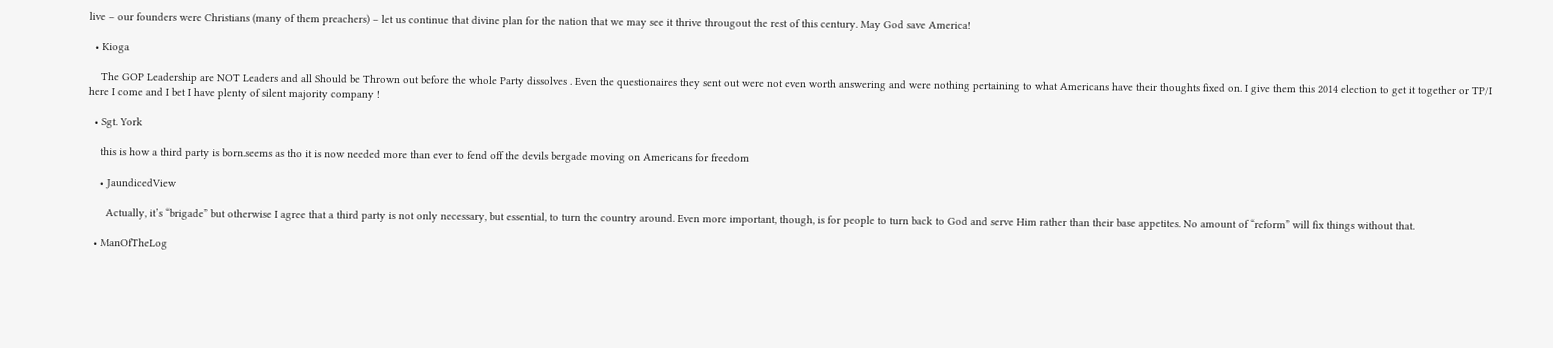live – our founders were Christians (many of them preachers) – let us continue that divine plan for the nation that we may see it thrive througout the rest of this century. May God save America!

  • Kioga

    The GOP Leadership are NOT Leaders and all Should be Thrown out before the whole Party dissolves . Even the questionaires they sent out were not even worth answering and were nothing pertaining to what Americans have their thoughts fixed on. I give them this 2014 election to get it together or TP/I here I come and I bet I have plenty of silent majority company !

  • Sgt. York

    this is how a third party is born.seems as tho it is now needed more than ever to fend off the devils bergade moving on Americans for freedom

    • JaundicedView

      Actually, it’s “brigade” but otherwise I agree that a third party is not only necessary, but essential, to turn the country around. Even more important, though, is for people to turn back to God and serve Him rather than their base appetites. No amount of “reform” will fix things without that.

  • ManOfTheLog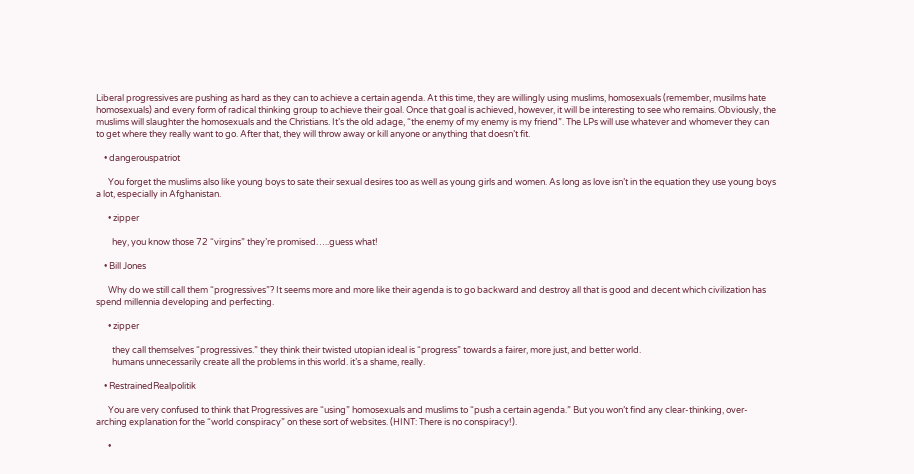Liberal progressives are pushing as hard as they can to achieve a certain agenda. At this time, they are willingly using muslims, homosexuals (remember, musilms hate homosexuals) and every form of radical thinking group to achieve their goal. Once that goal is achieved, however, it will be interesting to see who remains. Obviously, the muslims will slaughter the homosexuals and the Christians. It’s the old adage, “the enemy of my enemy is my friend”. The LPs will use whatever and whomever they can to get where they really want to go. After that, they will throw away or kill anyone or anything that doesn’t fit.

    • dangerouspatriot

      You forget the muslims also like young boys to sate their sexual desires too as well as young girls and women. As long as love isn’t in the equation they use young boys a lot, especially in Afghanistan.

      • zipper

        hey, you know those 72 “virgins” they’re promised…..guess what!

    • Bill Jones

      Why do we still call them “progressives”? It seems more and more like their agenda is to go backward and destroy all that is good and decent which civilization has spend millennia developing and perfecting.

      • zipper

        they call themselves “progressives.” they think their twisted utopian ideal is “progress” towards a fairer, more just, and better world.
        humans unnecessarily create all the problems in this world. it’s a shame, really.

    • RestrainedRealpolitik

      You are very confused to think that Progressives are “using” homosexuals and muslims to “push a certain agenda.” But you won’t find any clear-thinking, over-arching explanation for the “world conspiracy” on these sort of websites. (HINT: There is no conspiracy!).

      •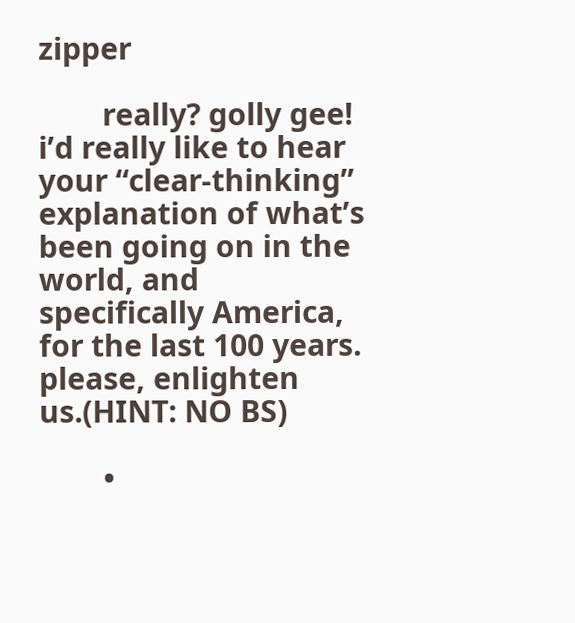zipper

        really? golly gee! i’d really like to hear your “clear-thinking” explanation of what’s been going on in the world, and specifically America, for the last 100 years. please, enlighten us.(HINT: NO BS)

        •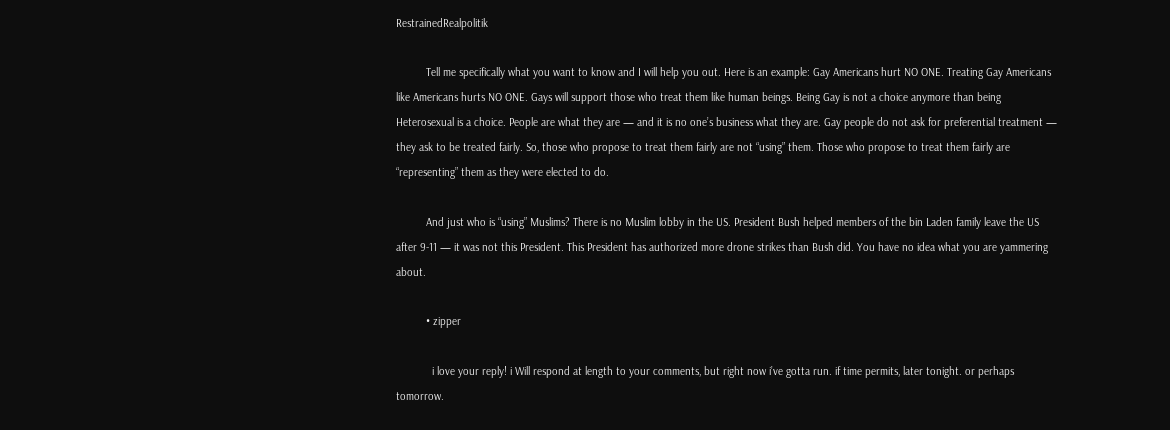RestrainedRealpolitik

          Tell me specifically what you want to know and I will help you out. Here is an example: Gay Americans hurt NO ONE. Treating Gay Americans like Americans hurts NO ONE. Gays will support those who treat them like human beings. Being Gay is not a choice anymore than being Heterosexual is a choice. People are what they are — and it is no one’s business what they are. Gay people do not ask for preferential treatment — they ask to be treated fairly. So, those who propose to treat them fairly are not “using” them. Those who propose to treat them fairly are “representing” them as they were elected to do.

          And just who is “using” Muslims? There is no Muslim lobby in the US. President Bush helped members of the bin Laden family leave the US after 9-11 — it was not this President. This President has authorized more drone strikes than Bush did. You have no idea what you are yammering about.

          • zipper

            i love your reply! i Will respond at length to your comments, but right now i’ve gotta run. if time permits, later tonight. or perhaps tomorrow.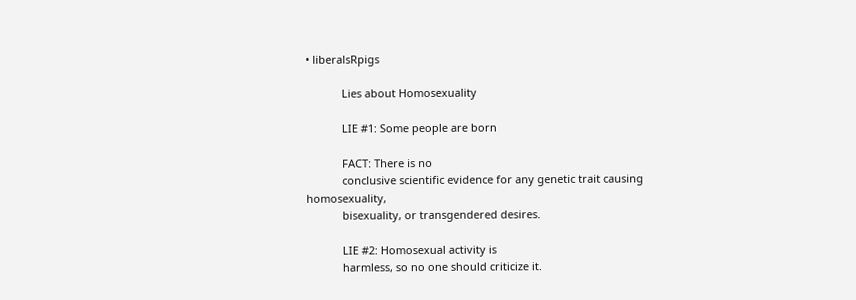• liberalsRpigs

            Lies about Homosexuality

            LIE #1: Some people are born

            FACT: There is no
            conclusive scientific evidence for any genetic trait causing homosexuality,
            bisexuality, or transgendered desires.

            LIE #2: Homosexual activity is
            harmless, so no one should criticize it.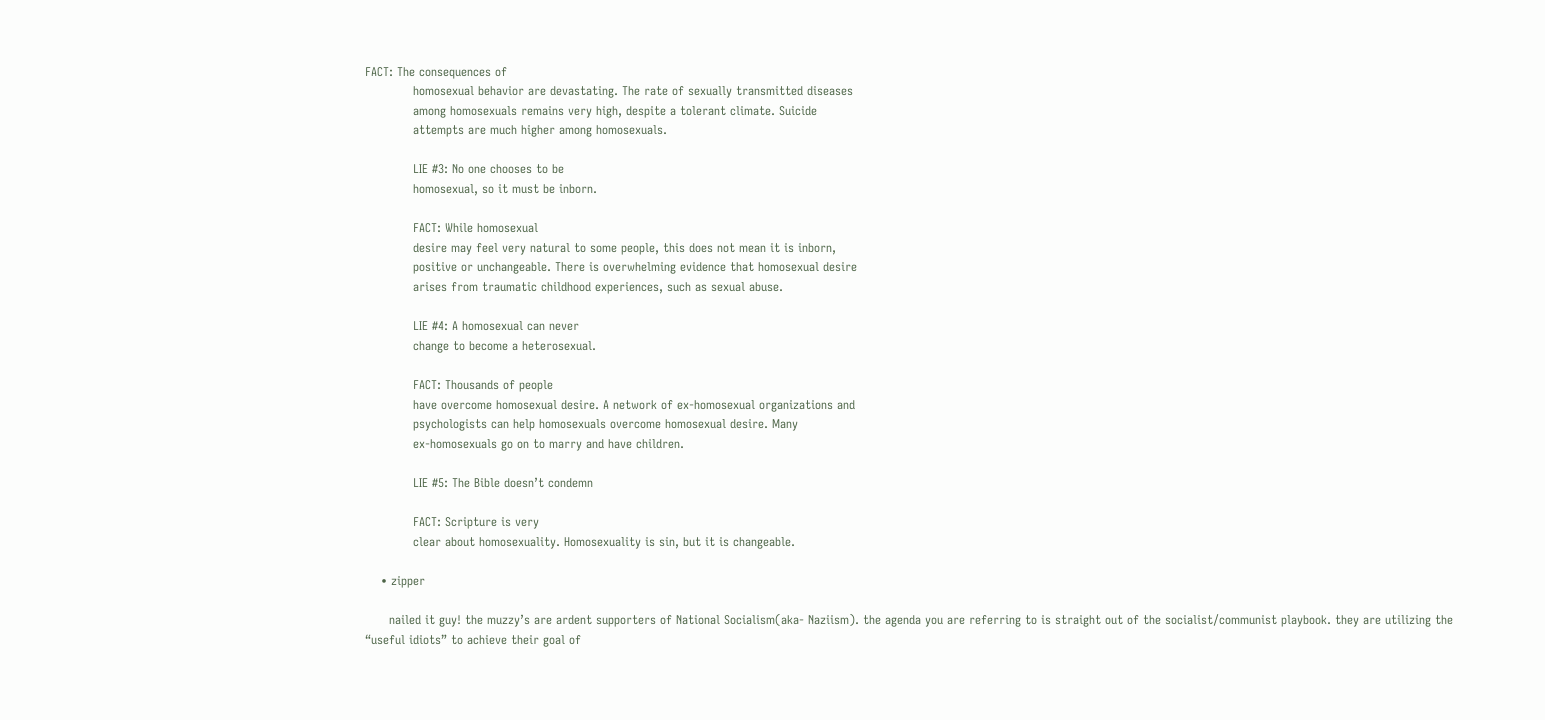FACT: The consequences of
            homosexual behavior are devastating. The rate of sexually transmitted diseases
            among homosexuals remains very high, despite a tolerant climate. Suicide
            attempts are much higher among homosexuals.

            LIE #3: No one chooses to be
            homosexual, so it must be inborn.

            FACT: While homosexual
            desire may feel very natural to some people, this does not mean it is inborn,
            positive or unchangeable. There is overwhelming evidence that homosexual desire
            arises from traumatic childhood experiences, such as sexual abuse.

            LIE #4: A homosexual can never
            change to become a heterosexual.

            FACT: Thousands of people
            have overcome homosexual desire. A network of ex-homosexual organizations and
            psychologists can help homosexuals overcome homosexual desire. Many
            ex-homosexuals go on to marry and have children.

            LIE #5: The Bible doesn’t condemn

            FACT: Scripture is very
            clear about homosexuality. Homosexuality is sin, but it is changeable.

    • zipper

      nailed it guy! the muzzy’s are ardent supporters of National Socialism(aka- Naziism). the agenda you are referring to is straight out of the socialist/communist playbook. they are utilizing the “useful idiots” to achieve their goal of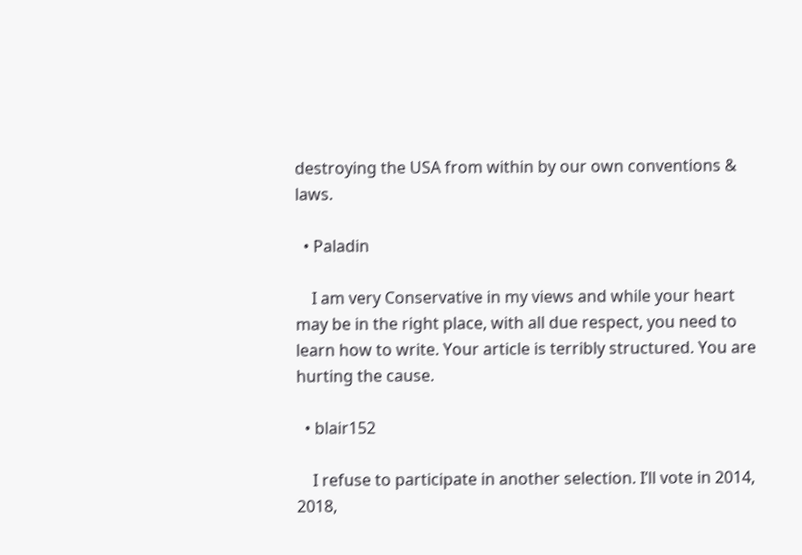destroying the USA from within by our own conventions & laws.

  • Paladin

    I am very Conservative in my views and while your heart may be in the right place, with all due respect, you need to learn how to write. Your article is terribly structured. You are hurting the cause.

  • blair152

    I refuse to participate in another selection. I’ll vote in 2014, 2018,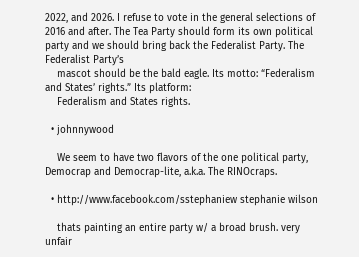2022, and 2026. I refuse to vote in the general selections of 2016 and after. The Tea Party should form its own political party and we should bring back the Federalist Party. The Federalist Party’s
    mascot should be the bald eagle. Its motto: “Federalism and States’ rights.” Its platform:
    Federalism and States rights.

  • johnnywood

    We seem to have two flavors of the one political party, Democrap and Democrap-lite, a.k.a. The RINOcraps.

  • http://www.facebook.com/sstephaniew stephanie wilson

    thats painting an entire party w/ a broad brush. very unfair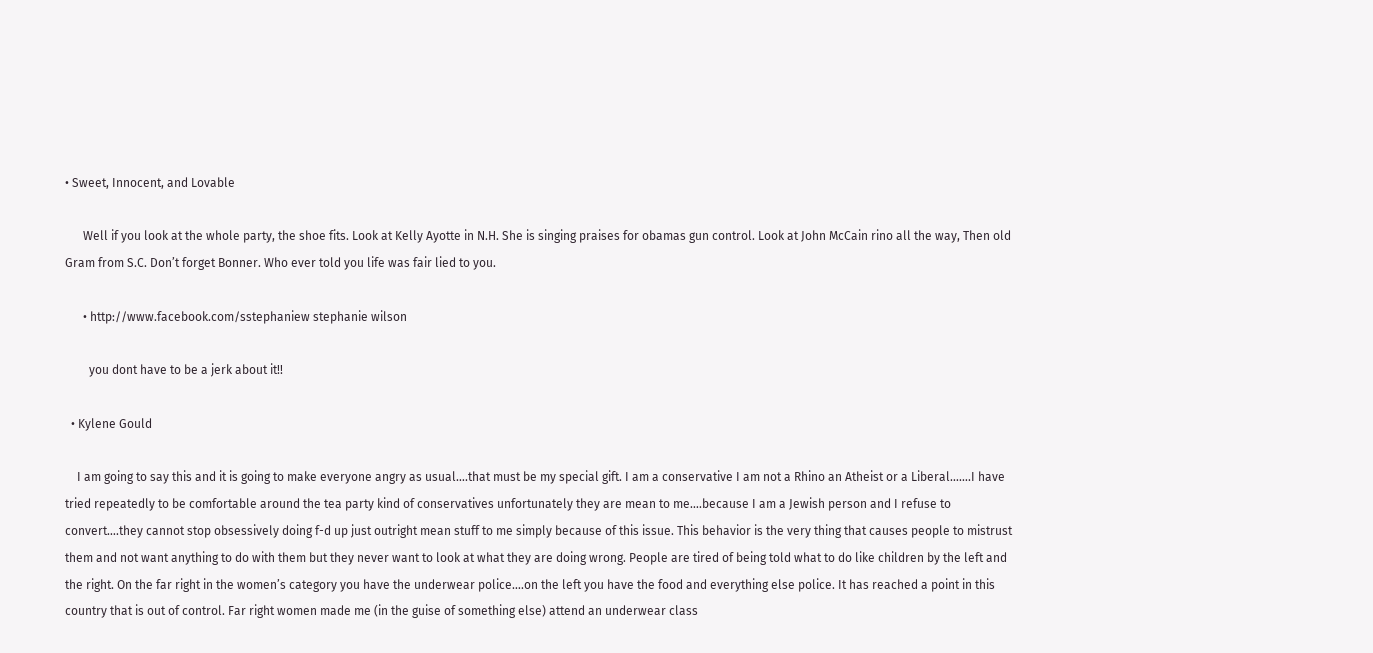• Sweet, Innocent, and Lovable

      Well if you look at the whole party, the shoe fits. Look at Kelly Ayotte in N.H. She is singing praises for obamas gun control. Look at John McCain rino all the way, Then old Gram from S.C. Don’t forget Bonner. Who ever told you life was fair lied to you.

      • http://www.facebook.com/sstephaniew stephanie wilson

        you dont have to be a jerk about it!!

  • Kylene Gould

    I am going to say this and it is going to make everyone angry as usual….that must be my special gift. I am a conservative I am not a Rhino an Atheist or a Liberal…….I have tried repeatedly to be comfortable around the tea party kind of conservatives unfortunately they are mean to me….because I am a Jewish person and I refuse to convert….they cannot stop obsessively doing f-d up just outright mean stuff to me simply because of this issue. This behavior is the very thing that causes people to mistrust them and not want anything to do with them but they never want to look at what they are doing wrong. People are tired of being told what to do like children by the left and the right. On the far right in the women’s category you have the underwear police….on the left you have the food and everything else police. It has reached a point in this country that is out of control. Far right women made me (in the guise of something else) attend an underwear class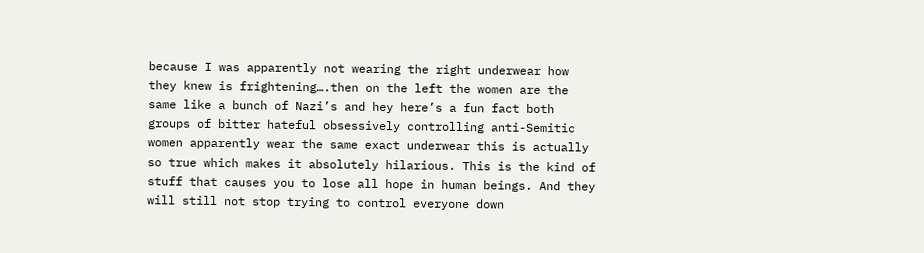because I was apparently not wearing the right underwear how they knew is frightening….then on the left the women are the same like a bunch of Nazi’s and hey here’s a fun fact both groups of bitter hateful obsessively controlling anti-Semitic women apparently wear the same exact underwear this is actually so true which makes it absolutely hilarious. This is the kind of stuff that causes you to lose all hope in human beings. And they will still not stop trying to control everyone down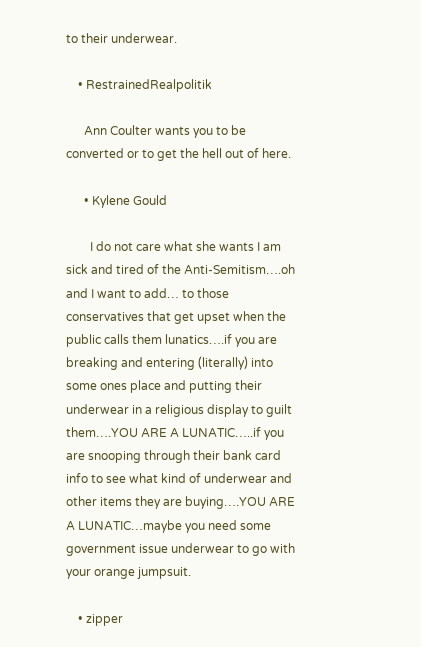to their underwear.

    • RestrainedRealpolitik

      Ann Coulter wants you to be converted or to get the hell out of here.

      • Kylene Gould

        I do not care what she wants I am sick and tired of the Anti-Semitism….oh and I want to add… to those conservatives that get upset when the public calls them lunatics….if you are breaking and entering (literally) into some ones place and putting their underwear in a religious display to guilt them….YOU ARE A LUNATIC…..if you are snooping through their bank card info to see what kind of underwear and other items they are buying….YOU ARE A LUNATIC…maybe you need some government issue underwear to go with your orange jumpsuit.

    • zipper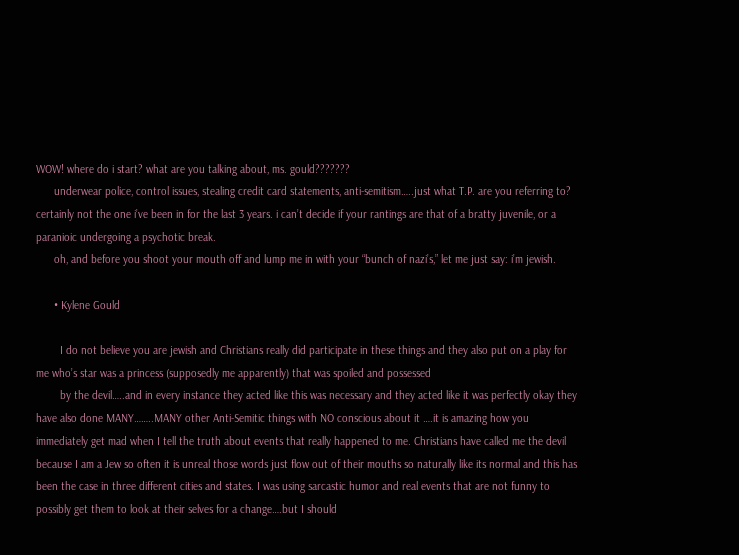WOW! where do i start? what are you talking about, ms. gould???????
      underwear police, control issues, stealing credit card statements, anti-semitism…..just what T.P. are you referring to? certainly not the one i’ve been in for the last 3 years. i can’t decide if your rantings are that of a bratty juvenile, or a paranioic undergoing a psychotic break.
      oh, and before you shoot your mouth off and lump me in with your “bunch of nazi’s,” let me just say: i’m jewish.

      • Kylene Gould

        I do not believe you are jewish and Christians really did participate in these things and they also put on a play for me who’s star was a princess (supposedly me apparently) that was spoiled and possessed
        by the devil…..and in every instance they acted like this was necessary and they acted like it was perfectly okay they have also done MANY……..MANY other Anti-Semitic things with NO conscious about it ….it is amazing how you immediately get mad when I tell the truth about events that really happened to me. Christians have called me the devil because I am a Jew so often it is unreal those words just flow out of their mouths so naturally like its normal and this has been the case in three different cities and states. I was using sarcastic humor and real events that are not funny to possibly get them to look at their selves for a change….but I should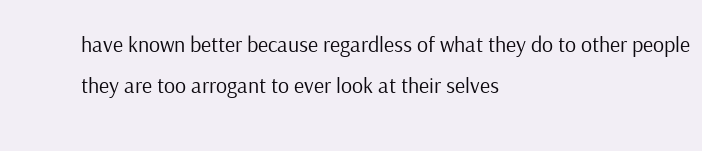have known better because regardless of what they do to other people they are too arrogant to ever look at their selves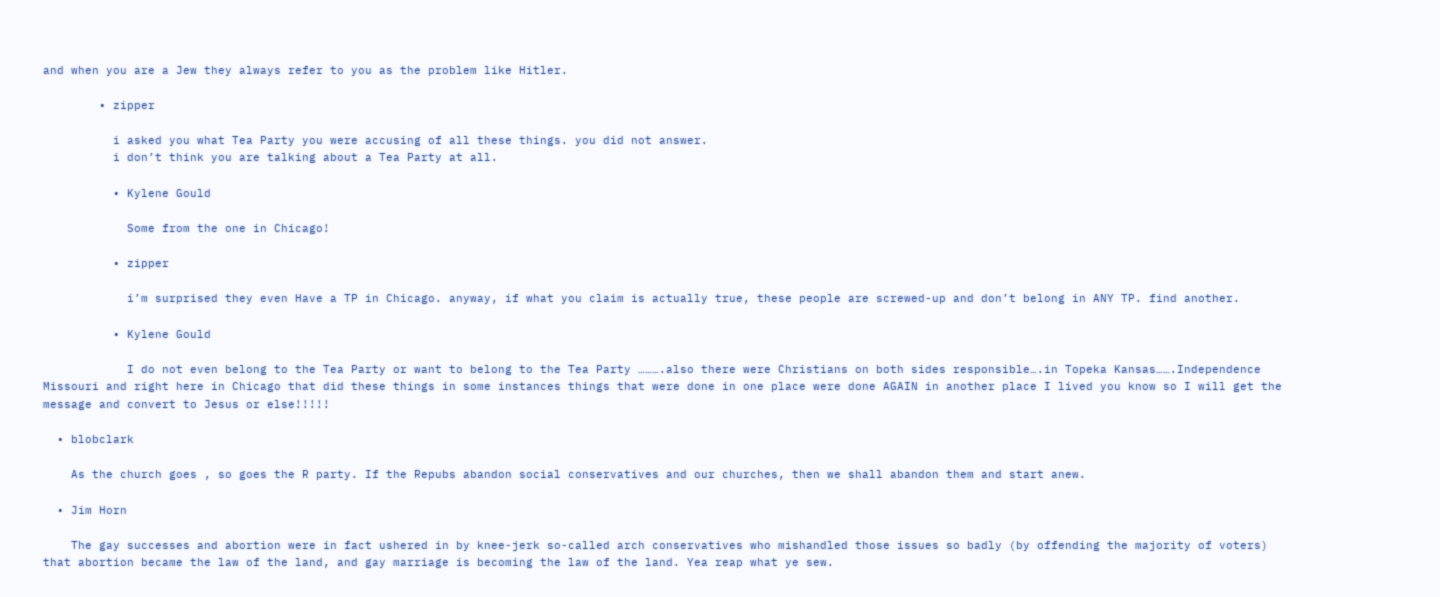and when you are a Jew they always refer to you as the problem like Hitler.

        • zipper

          i asked you what Tea Party you were accusing of all these things. you did not answer.
          i don’t think you are talking about a Tea Party at all.

          • Kylene Gould

            Some from the one in Chicago!

          • zipper

            i’m surprised they even Have a TP in Chicago. anyway, if what you claim is actually true, these people are screwed-up and don’t belong in ANY TP. find another.

          • Kylene Gould

            I do not even belong to the Tea Party or want to belong to the Tea Party ……….also there were Christians on both sides responsible….in Topeka Kansas…….Independence Missouri and right here in Chicago that did these things in some instances things that were done in one place were done AGAIN in another place I lived you know so I will get the message and convert to Jesus or else!!!!!

  • blobclark

    As the church goes , so goes the R party. If the Repubs abandon social conservatives and our churches, then we shall abandon them and start anew.

  • Jim Horn

    The gay successes and abortion were in fact ushered in by knee-jerk so-called arch conservatives who mishandled those issues so badly (by offending the majority of voters) that abortion became the law of the land, and gay marriage is becoming the law of the land. Yea reap what ye sew.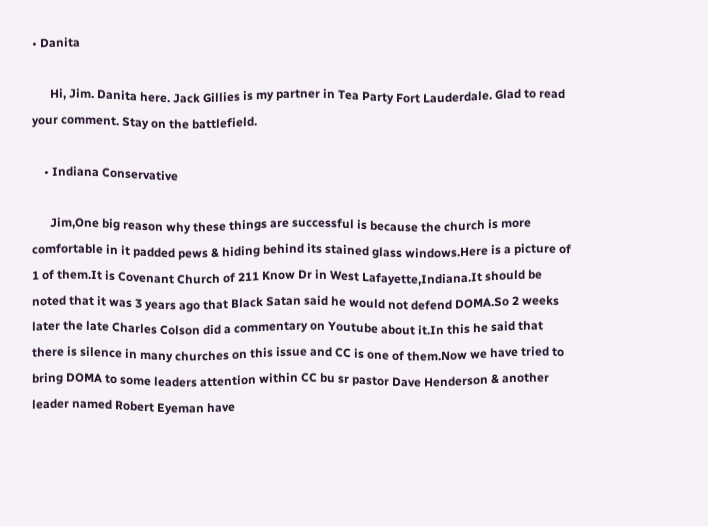• Danita

      Hi, Jim. Danita here. Jack Gillies is my partner in Tea Party Fort Lauderdale. Glad to read your comment. Stay on the battlefield.

    • Indiana Conservative

      Jim,One big reason why these things are successful is because the church is more comfortable in it padded pews & hiding behind its stained glass windows.Here is a picture of 1 of them.It is Covenant Church of 211 Know Dr in West Lafayette,Indiana.It should be noted that it was 3 years ago that Black Satan said he would not defend DOMA.So 2 weeks later the late Charles Colson did a commentary on Youtube about it.In this he said that there is silence in many churches on this issue and CC is one of them.Now we have tried to bring DOMA to some leaders attention within CC bu sr pastor Dave Henderson & another leader named Robert Eyeman have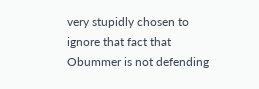very stupidly chosen to ignore that fact that Obummer is not defending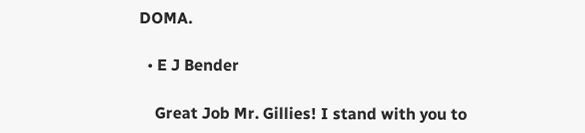DOMA.

  • E J Bender

    Great Job Mr. Gillies! I stand with you to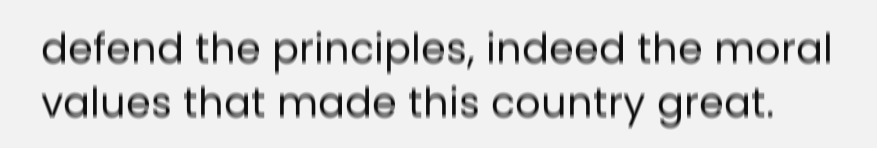defend the principles, indeed the moral values that made this country great.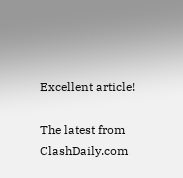Excellent article!

The latest from ClashDaily.com